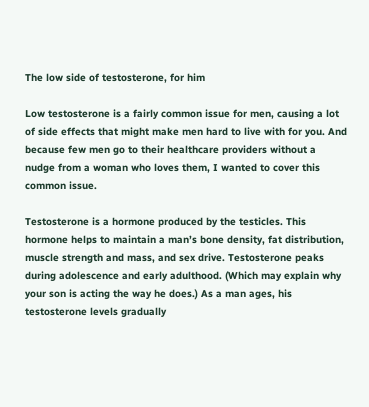The low side of testosterone, for him

Low testosterone is a fairly common issue for men, causing a lot of side effects that might make men hard to live with for you. And because few men go to their healthcare providers without a nudge from a woman who loves them, I wanted to cover this common issue.

Testosterone is a hormone produced by the testicles. This hormone helps to maintain a man’s bone density, fat distribution, muscle strength and mass, and sex drive. Testosterone peaks during adolescence and early adulthood. (Which may explain why your son is acting the way he does.) As a man ages, his testosterone levels gradually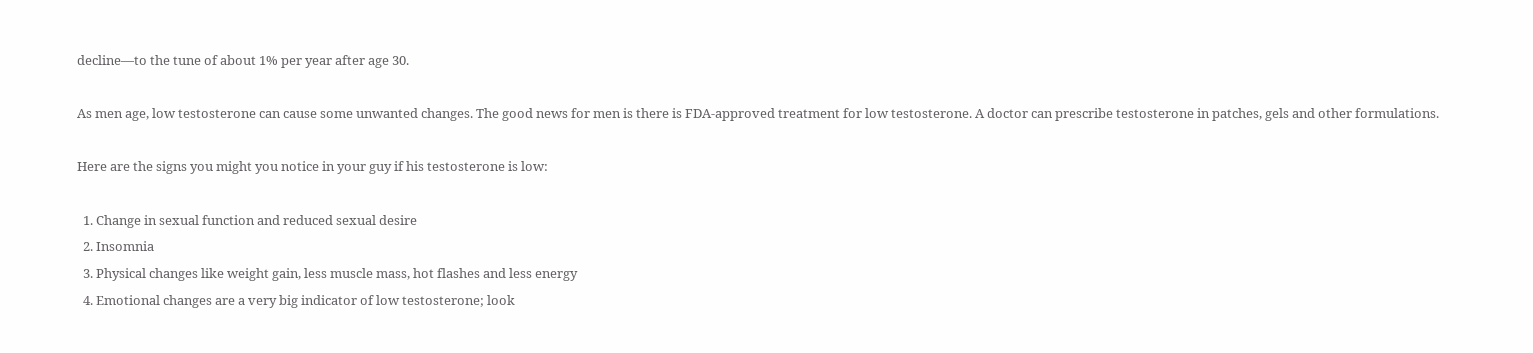decline—to the tune of about 1% per year after age 30.

As men age, low testosterone can cause some unwanted changes. The good news for men is there is FDA-approved treatment for low testosterone. A doctor can prescribe testosterone in patches, gels and other formulations.

Here are the signs you might you notice in your guy if his testosterone is low:

  1. Change in sexual function and reduced sexual desire
  2. Insomnia
  3. Physical changes like weight gain, less muscle mass, hot flashes and less energy
  4. Emotional changes are a very big indicator of low testosterone; look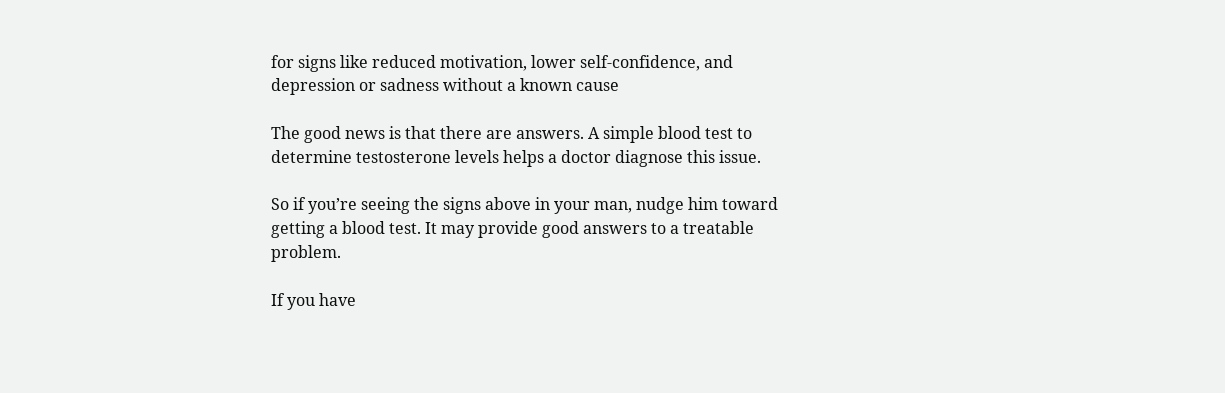for signs like reduced motivation, lower self-confidence, and depression or sadness without a known cause

The good news is that there are answers. A simple blood test to determine testosterone levels helps a doctor diagnose this issue.

So if you’re seeing the signs above in your man, nudge him toward getting a blood test. It may provide good answers to a treatable problem.

If you have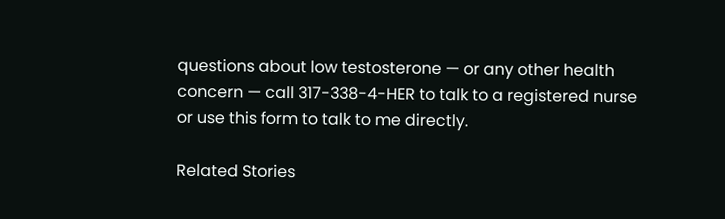questions about low testosterone — or any other health concern — call 317-338-4-HER to talk to a registered nurse or use this form to talk to me directly.

Related Stories